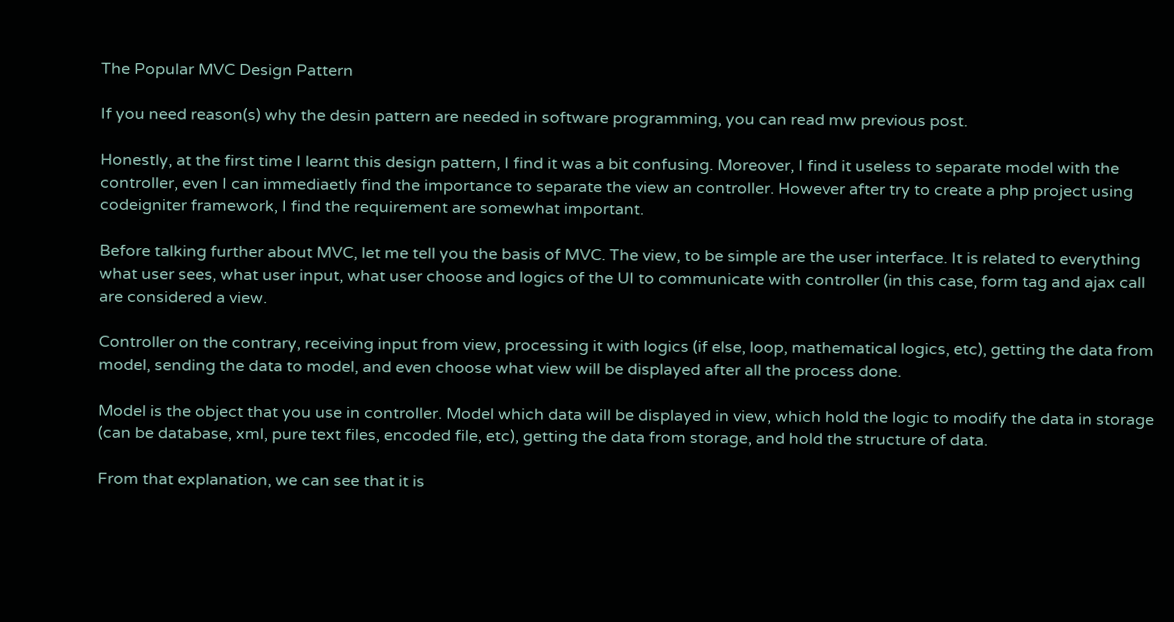The Popular MVC Design Pattern

If you need reason(s) why the desin pattern are needed in software programming, you can read mw previous post.

Honestly, at the first time I learnt this design pattern, I find it was a bit confusing. Moreover, I find it useless to separate model with the controller, even I can immediaetly find the importance to separate the view an controller. However after try to create a php project using codeigniter framework, I find the requirement are somewhat important.

Before talking further about MVC, let me tell you the basis of MVC. The view, to be simple are the user interface. It is related to everything what user sees, what user input, what user choose and logics of the UI to communicate with controller (in this case, form tag and ajax call are considered a view.

Controller on the contrary, receiving input from view, processing it with logics (if else, loop, mathematical logics, etc), getting the data from model, sending the data to model, and even choose what view will be displayed after all the process done.

Model is the object that you use in controller. Model which data will be displayed in view, which hold the logic to modify the data in storage (can be database, xml, pure text files, encoded file, etc), getting the data from storage, and hold the structure of data.

From that explanation, we can see that it is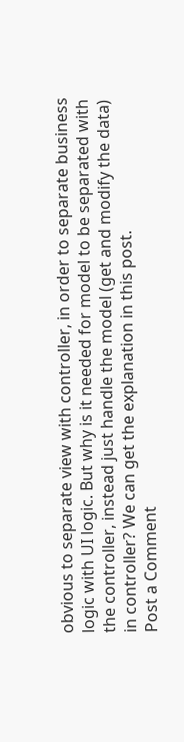obvious to separate view with controller, in order to separate business logic with UI logic. But why is it needed for model to be separated with the controller, instead just handle the model (get and modify the data) in controller? We can get the explanation in this post.
Post a Comment